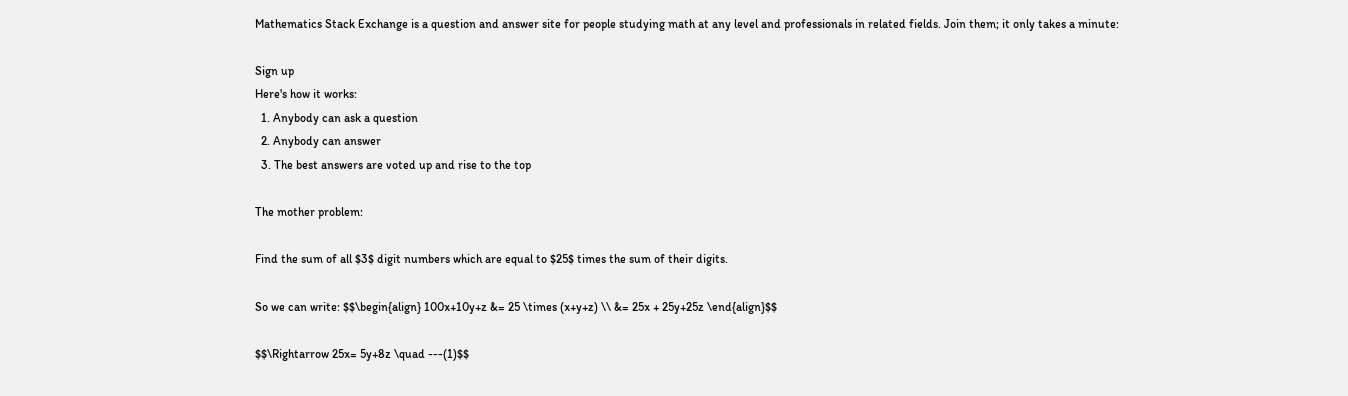Mathematics Stack Exchange is a question and answer site for people studying math at any level and professionals in related fields. Join them; it only takes a minute:

Sign up
Here's how it works:
  1. Anybody can ask a question
  2. Anybody can answer
  3. The best answers are voted up and rise to the top

The mother problem:

Find the sum of all $3$ digit numbers which are equal to $25$ times the sum of their digits.

So we can write: $$\begin{align} 100x+10y+z &= 25 \times (x+y+z) \\ &= 25x + 25y+25z \end{align}$$

$$\Rightarrow 25x= 5y+8z \quad ---(1)$$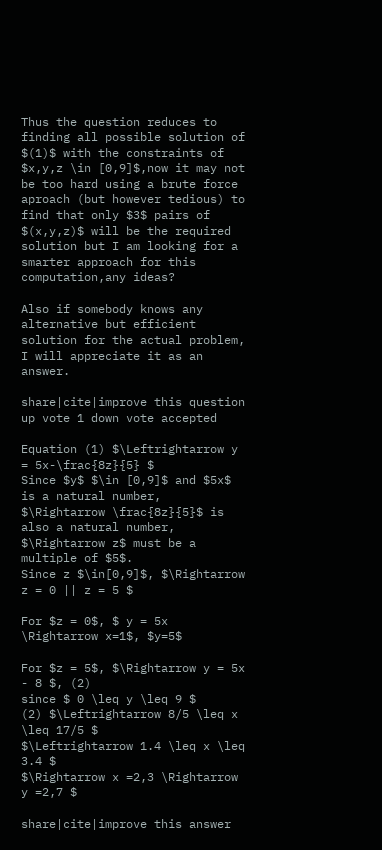Thus the question reduces to finding all possible solution of $(1)$ with the constraints of $x,y,z \in [0,9]$,now it may not be too hard using a brute force aproach (but however tedious) to find that only $3$ pairs of $(x,y,z)$ will be the required solution but I am looking for a smarter approach for this computation,any ideas?

Also if somebody knows any alternative but efficient solution for the actual problem, I will appreciate it as an answer.

share|cite|improve this question
up vote 1 down vote accepted

Equation (1) $\Leftrightarrow y = 5x-\frac{8z}{5} $
Since $y$ $\in [0,9]$ and $5x$ is a natural number,
$\Rightarrow \frac{8z}{5}$ is also a natural number, $\Rightarrow z$ must be a multiple of $5$.
Since z $\in[0,9]$, $\Rightarrow z = 0 || z = 5 $

For $z = 0$, $ y = 5x \Rightarrow x=1$, $y=5$

For $z = 5$, $\Rightarrow y = 5x - 8 $, (2)
since $ 0 \leq y \leq 9 $
(2) $\Leftrightarrow 8/5 \leq x \leq 17/5 $
$\Leftrightarrow 1.4 \leq x \leq 3.4 $
$\Rightarrow x =2,3 \Rightarrow y =2,7 $

share|cite|improve this answer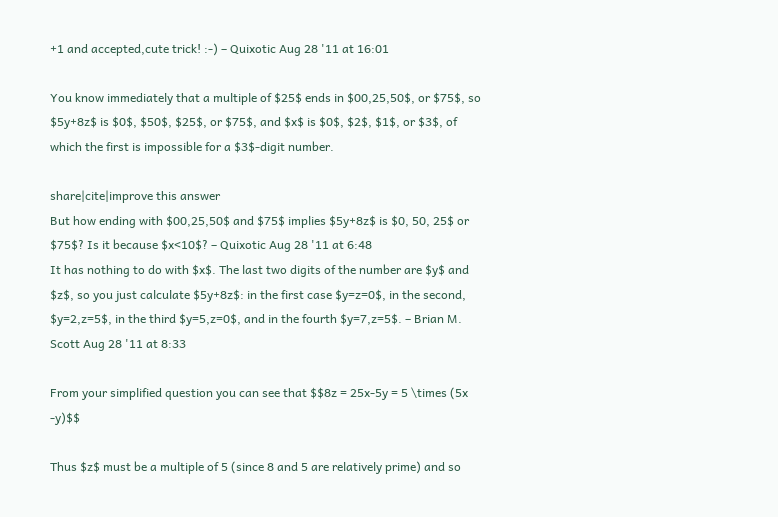+1 and accepted,cute trick! :-) – Quixotic Aug 28 '11 at 16:01

You know immediately that a multiple of $25$ ends in $00,25,50$, or $75$, so $5y+8z$ is $0$, $50$, $25$, or $75$, and $x$ is $0$, $2$, $1$, or $3$, of which the first is impossible for a $3$-digit number.

share|cite|improve this answer
But how ending with $00,25,50$ and $75$ implies $5y+8z$ is $0, 50, 25$ or $75$? Is it because $x<10$? – Quixotic Aug 28 '11 at 6:48
It has nothing to do with $x$. The last two digits of the number are $y$ and $z$, so you just calculate $5y+8z$: in the first case $y=z=0$, in the second, $y=2,z=5$, in the third $y=5,z=0$, and in the fourth $y=7,z=5$. – Brian M. Scott Aug 28 '11 at 8:33

From your simplified question you can see that $$8z = 25x-5y = 5 \times (5x -y)$$

Thus $z$ must be a multiple of 5 (since 8 and 5 are relatively prime) and so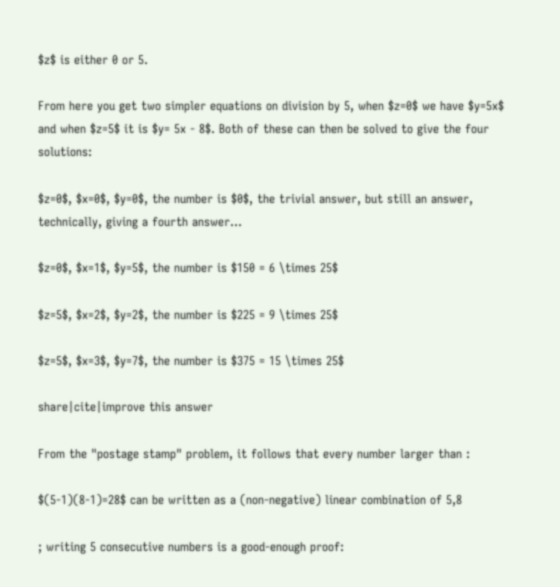$z$ is either 0 or 5.

From here you get two simpler equations on division by 5, when $z=0$ we have $y=5x$ and when $z=5$ it is $y= 5x - 8$. Both of these can then be solved to give the four solutions:

$z=0$, $x=0$, $y=0$, the number is $0$, the trivial answer, but still an answer, technically, giving a fourth answer...

$z=0$, $x=1$, $y=5$, the number is $150 = 6 \times 25$

$z=5$, $x=2$, $y=2$, the number is $225 = 9 \times 25$

$z=5$, $x=3$, $y=7$, the number is $375 = 15 \times 25$

share|cite|improve this answer

From the "postage stamp" problem, it follows that every number larger than :

$(5-1)(8-1)=28$ can be written as a (non-negative) linear combination of 5,8

; writing 5 consecutive numbers is a good-enough proof: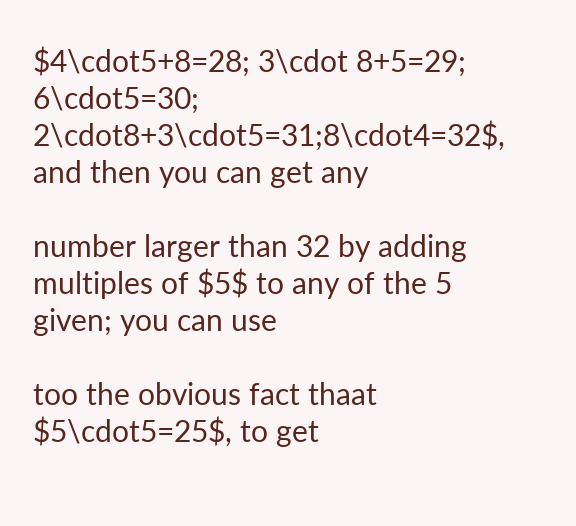$4\cdot5+8=28; 3\cdot 8+5=29; 6\cdot5=30; 2\cdot8+3\cdot5=31;8\cdot4=32$, and then you can get any

number larger than 32 by adding multiples of $5$ to any of the 5 given; you can use

too the obvious fact thaat $5\cdot5=25$, to get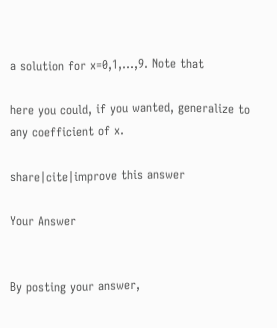a solution for x=0,1,...,9. Note that

here you could, if you wanted, generalize to any coefficient of x.

share|cite|improve this answer

Your Answer


By posting your answer,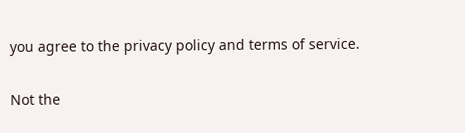you agree to the privacy policy and terms of service.

Not the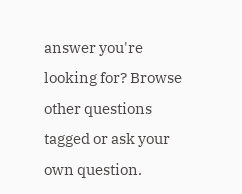answer you're looking for? Browse other questions tagged or ask your own question.